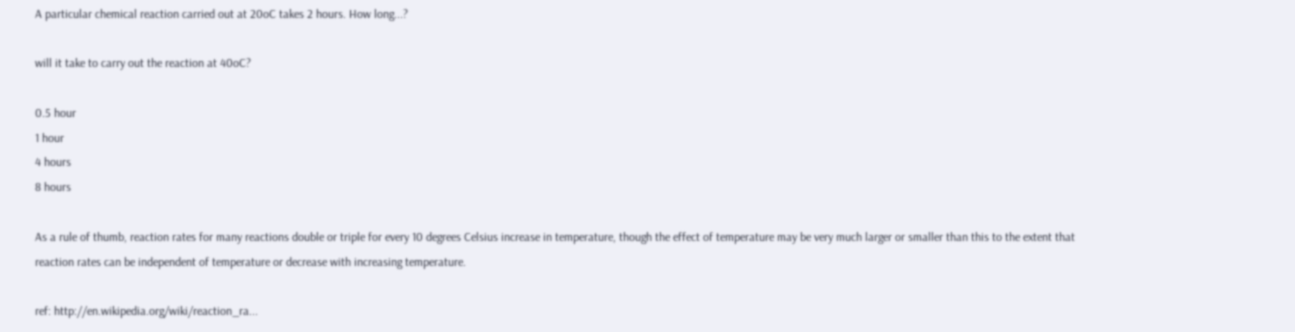A particular chemical reaction carried out at 20oC takes 2 hours. How long...?

will it take to carry out the reaction at 40oC?

0.5 hour
1 hour
4 hours
8 hours

As a rule of thumb, reaction rates for many reactions double or triple for every 10 degrees Celsius increase in temperature, though the effect of temperature may be very much larger or smaller than this to the extent that reaction rates can be independent of temperature or decrease with increasing temperature.

ref: http://en.wikipedia.org/wiki/reaction_ra...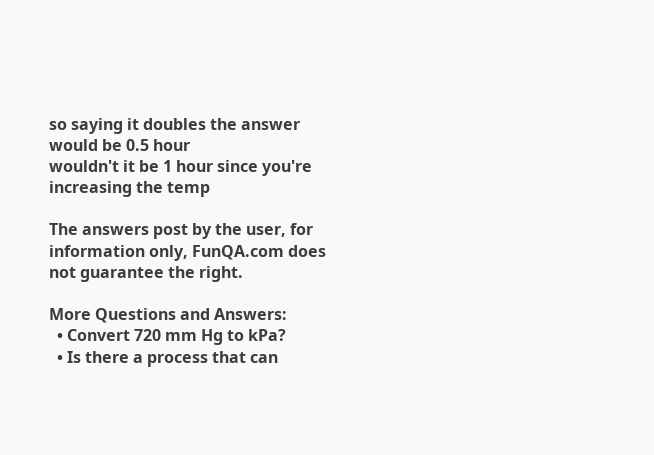so saying it doubles the answer would be 0.5 hour
wouldn't it be 1 hour since you're increasing the temp

The answers post by the user, for information only, FunQA.com does not guarantee the right.

More Questions and Answers:
  • Convert 720 mm Hg to kPa?
  • Is there a process that can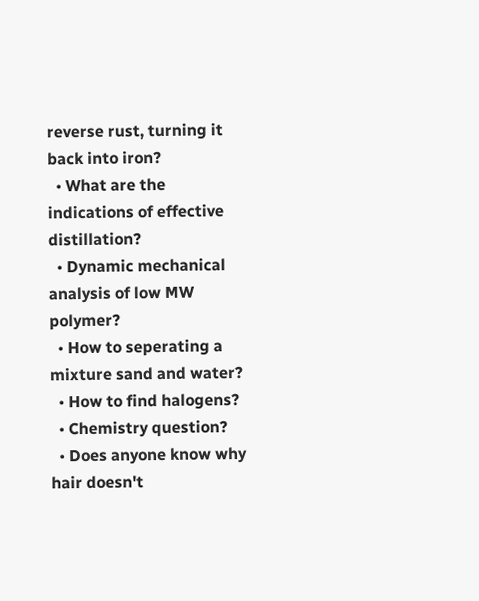reverse rust, turning it back into iron?
  • What are the indications of effective distillation?
  • Dynamic mechanical analysis of low MW polymer?
  • How to seperating a mixture sand and water?
  • How to find halogens?
  • Chemistry question?
  • Does anyone know why hair doesn't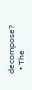decompose?
  • The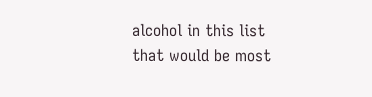alcohol in this list that would be most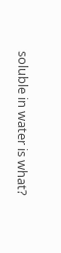soluble in water is what?